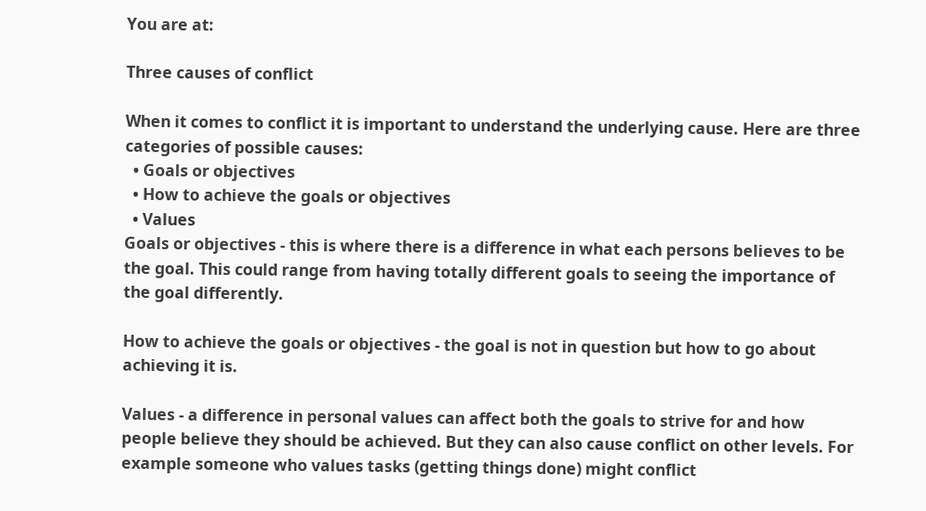You are at:

Three causes of conflict

When it comes to conflict it is important to understand the underlying cause. Here are three categories of possible causes:
  • Goals or objectives
  • How to achieve the goals or objectives
  • Values
Goals or objectives - this is where there is a difference in what each persons believes to be the goal. This could range from having totally different goals to seeing the importance of the goal differently.

How to achieve the goals or objectives - the goal is not in question but how to go about achieving it is.

Values - a difference in personal values can affect both the goals to strive for and how people believe they should be achieved. But they can also cause conflict on other levels. For example someone who values tasks (getting things done) might conflict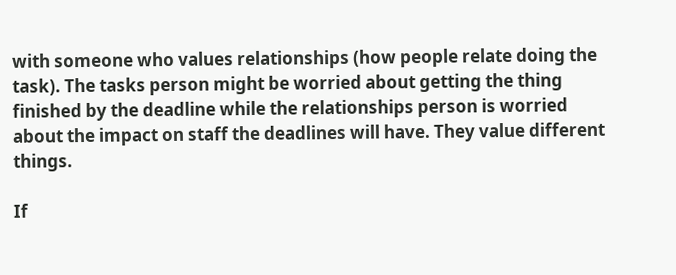with someone who values relationships (how people relate doing the task). The tasks person might be worried about getting the thing finished by the deadline while the relationships person is worried about the impact on staff the deadlines will have. They value different things.

If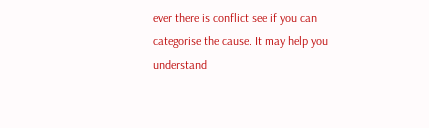ever there is conflict see if you can categorise the cause. It may help you understand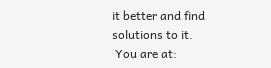it better and find solutions to it.
 You are at: